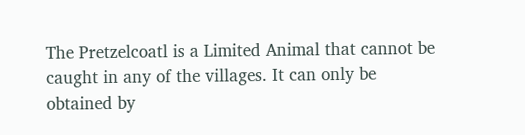The Pretzelcoatl is a Limited Animal that cannot be caught in any of the villages. It can only be obtained by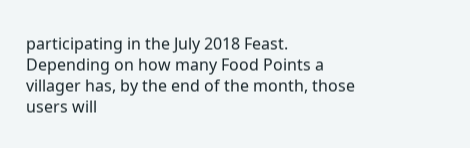participating in the July 2018 Feast. Depending on how many Food Points a villager has, by the end of the month, those users will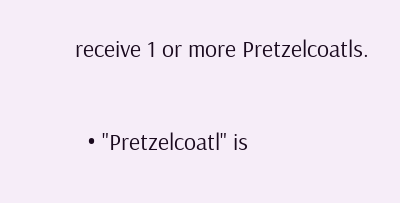receive 1 or more Pretzelcoatls.


  • "Pretzelcoatl" is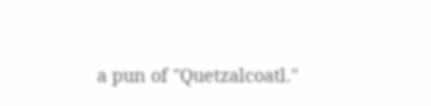a pun of "Quetzalcoatl."